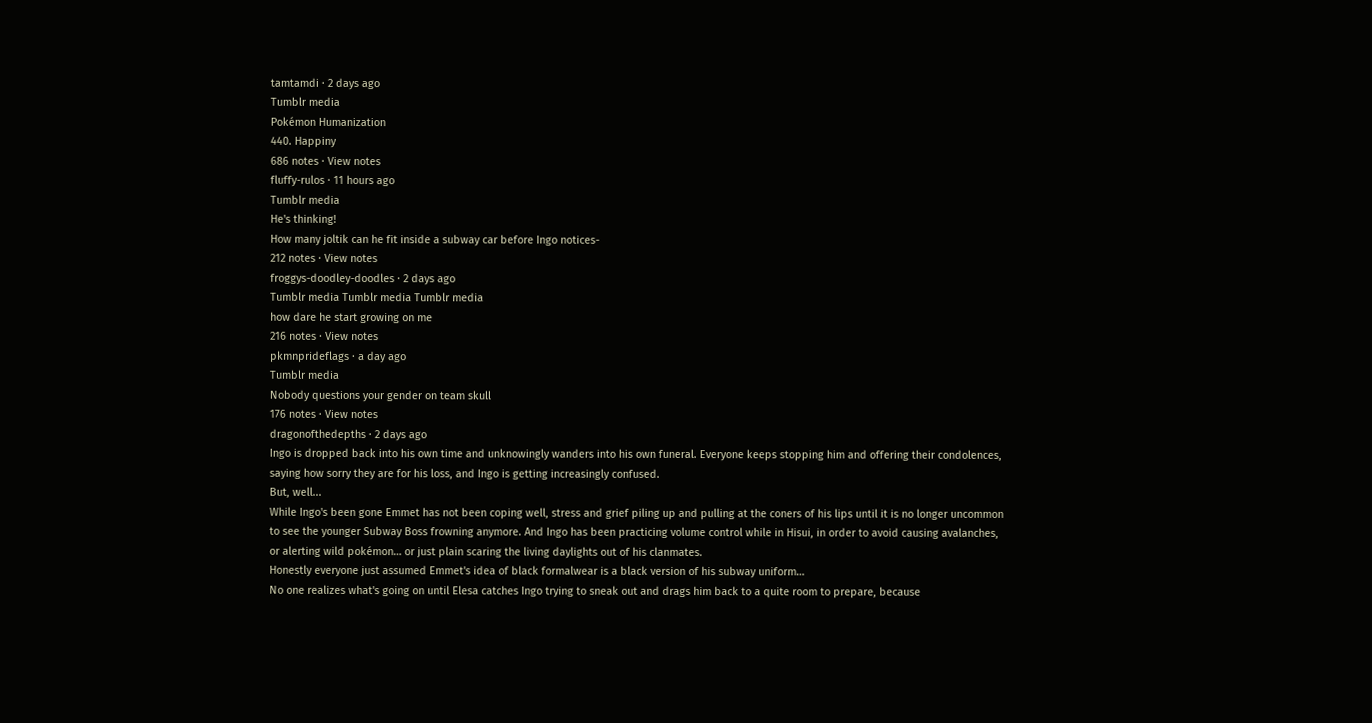tamtamdi · 2 days ago
Tumblr media
Pokémon Humanization
440. Happiny
686 notes · View notes
fluffy-rulos · 11 hours ago
Tumblr media
He's thinking!
How many joltik can he fit inside a subway car before Ingo notices-
212 notes · View notes
froggys-doodley-doodles · 2 days ago
Tumblr media Tumblr media Tumblr media
how dare he start growing on me
216 notes · View notes
pkmnprideflags · a day ago
Tumblr media
Nobody questions your gender on team skull
176 notes · View notes
dragonofthedepths · 2 days ago
Ingo is dropped back into his own time and unknowingly wanders into his own funeral. Everyone keeps stopping him and offering their condolences, saying how sorry they are for his loss, and Ingo is getting increasingly confused.
But, well...
While Ingo's been gone Emmet has not been coping well, stress and grief piling up and pulling at the coners of his lips until it is no longer uncommon to see the younger Subway Boss frowning anymore. And Ingo has been practicing volume control while in Hisui, in order to avoid causing avalanches, or alerting wild pokémon… or just plain scaring the living daylights out of his clanmates.
Honestly everyone just assumed Emmet's idea of black formalwear is a black version of his subway uniform…
No one realizes what's going on until Elesa catches Ingo trying to sneak out and drags him back to a quite room to prepare, because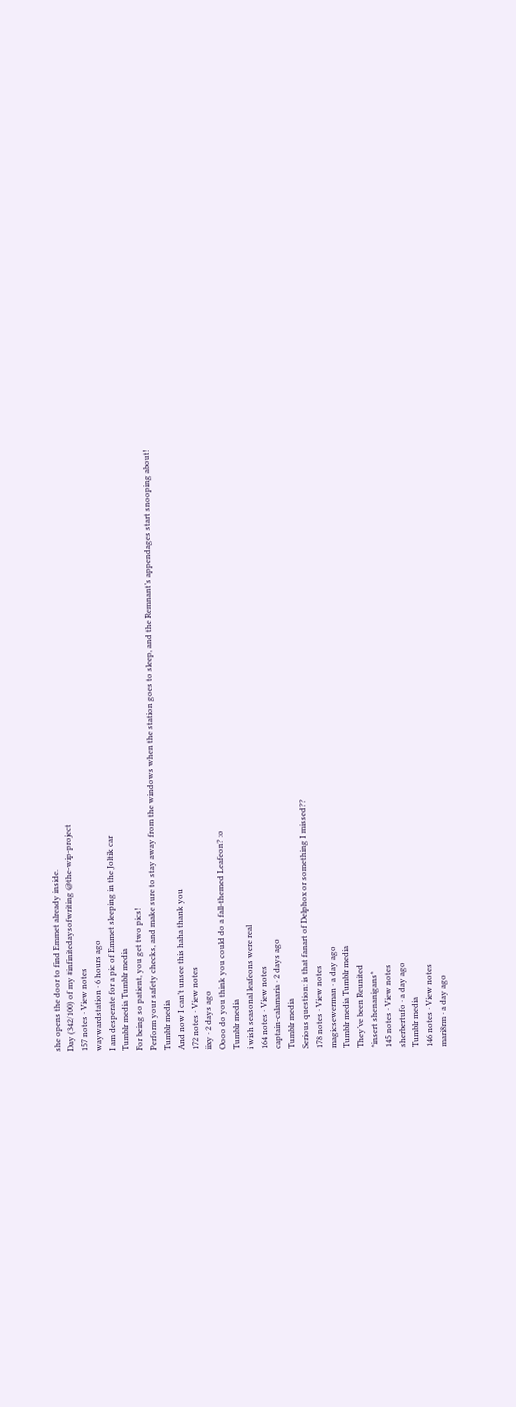she opens the door to find Emmet already inside.
Day (342/100) of my #infinitedaysofwriting @the-wip-project
157 notes · View notes
waywardstation · 6 hours ago
I am desperate for a pic of Emmet sleeping in the Joltik car
Tumblr media Tumblr media
For being so patient, you get two pics!
Perform your safety checks, and make sure to stay away from the windows when the station goes to sleep, and the Remnant’s appendages start snooping about!
Tumblr media
And now I can’t unsee this haha thank you
172 notes · View notes
iixy · 2 days ago
Oooo do you think you could do a fall-themed Leafeon? :o
Tumblr media
i wish seasonal leafeons were real
164 notes · View notes
captain-calamaria · 2 days ago
Tumblr media
Serious question: is that fanart of Delphox or something I missed??
178 notes · View notes
magicsewerman · a day ago
Tumblr media Tumblr media
They’ve been Reunited
*insert shenanigans*
145 notes · View notes
sherbertufo · a day ago
Tumblr media
146 notes · View notes
mari8rm · a day ago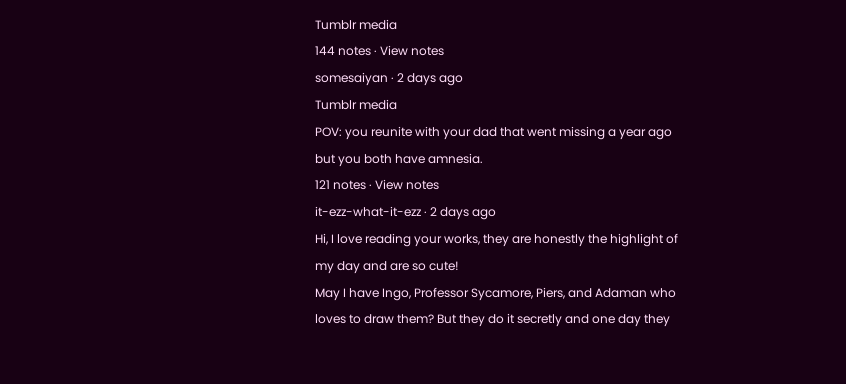Tumblr media
144 notes · View notes
somesaiyan · 2 days ago
Tumblr media
POV: you reunite with your dad that went missing a year ago but you both have amnesia.
121 notes · View notes
it-ezz-what-it-ezz · 2 days ago
Hi, I love reading your works, they are honestly the highlight of my day and are so cute!
May I have Ingo, Professor Sycamore, Piers, and Adaman who loves to draw them? But they do it secretly and one day they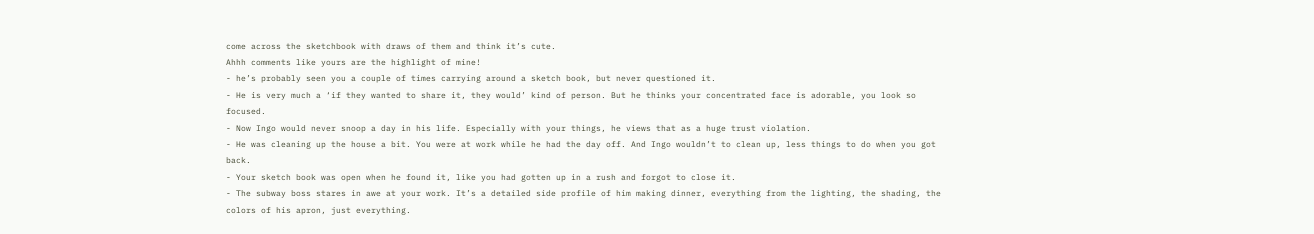come across the sketchbook with draws of them and think it’s cute.
Ahhh comments like yours are the highlight of mine!
- he’s probably seen you a couple of times carrying around a sketch book, but never questioned it.
- He is very much a ‘if they wanted to share it, they would’ kind of person. But he thinks your concentrated face is adorable, you look so focused.
- Now Ingo would never snoop a day in his life. Especially with your things, he views that as a huge trust violation.
- He was cleaning up the house a bit. You were at work while he had the day off. And Ingo wouldn’t to clean up, less things to do when you got back.
- Your sketch book was open when he found it, like you had gotten up in a rush and forgot to close it.
- The subway boss stares in awe at your work. It’s a detailed side profile of him making dinner, everything from the lighting, the shading, the colors of his apron, just everything.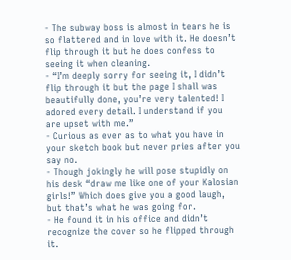- The subway boss is almost in tears he is so flattered and in love with it. He doesn’t flip through it but he does confess to seeing it when cleaning.
- “I’m deeply sorry for seeing it, I didn’t flip through it but the page I shall was beautifully done, you’re very talented! I adored every detail. I understand if you are upset with me.”
- Curious as ever as to what you have in your sketch book but never pries after you say no.
- Though jokingly he will pose stupidly on his desk “draw me like one of your Kalosian girls!” Which does give you a good laugh, but that’s what he was going for.
- He found it in his office and didn’t recognize the cover so he flipped through it.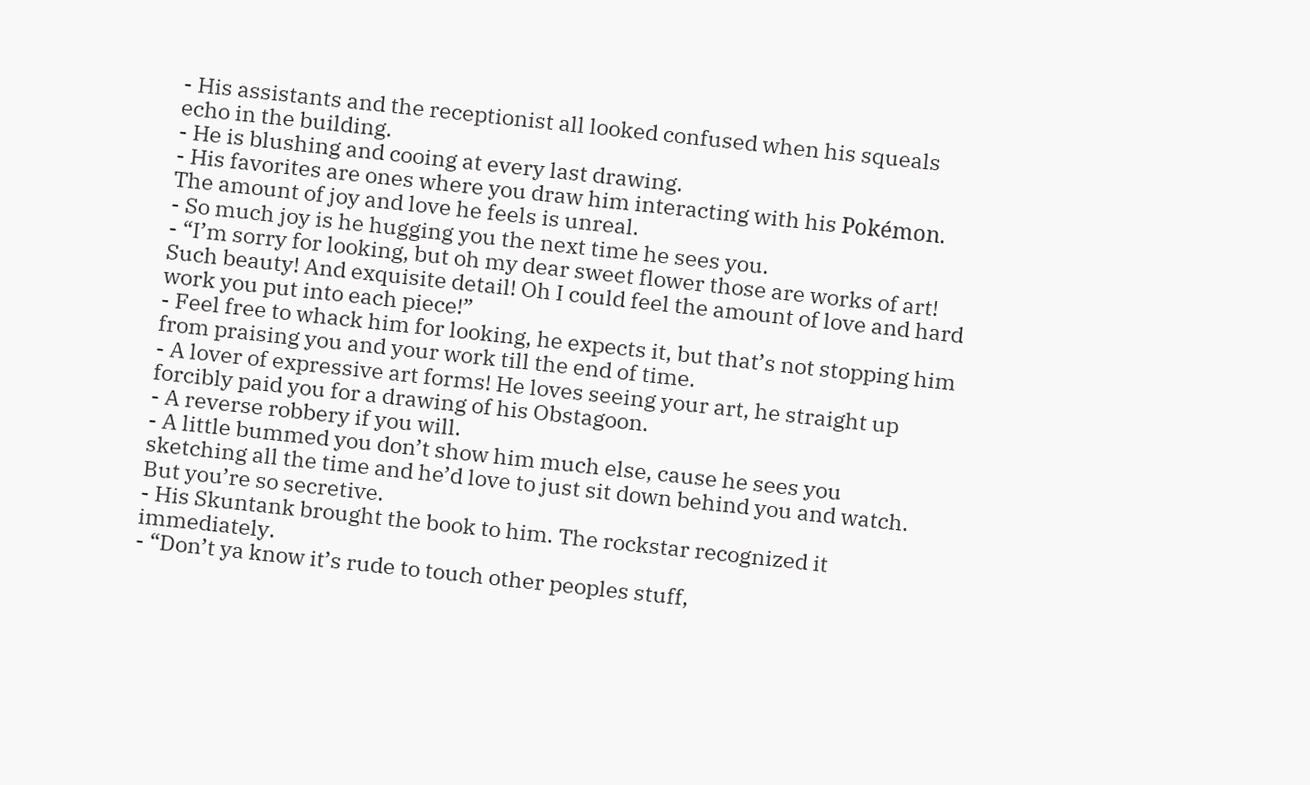- His assistants and the receptionist all looked confused when his squeals echo in the building.
- He is blushing and cooing at every last drawing.
- His favorites are ones where you draw him interacting with his Pokémon. The amount of joy and love he feels is unreal.
- So much joy is he hugging you the next time he sees you.
- “I’m sorry for looking, but oh my dear sweet flower those are works of art! Such beauty! And exquisite detail! Oh I could feel the amount of love and hard work you put into each piece!”
- Feel free to whack him for looking, he expects it, but that’s not stopping him from praising you and your work till the end of time.
- A lover of expressive art forms! He loves seeing your art, he straight up forcibly paid you for a drawing of his Obstagoon.
- A reverse robbery if you will.
- A little bummed you don’t show him much else, cause he sees you sketching all the time and he’d love to just sit down behind you and watch. But you’re so secretive.
- His Skuntank brought the book to him. The rockstar recognized it immediately.
- “Don’t ya know it’s rude to touch other peoples stuff,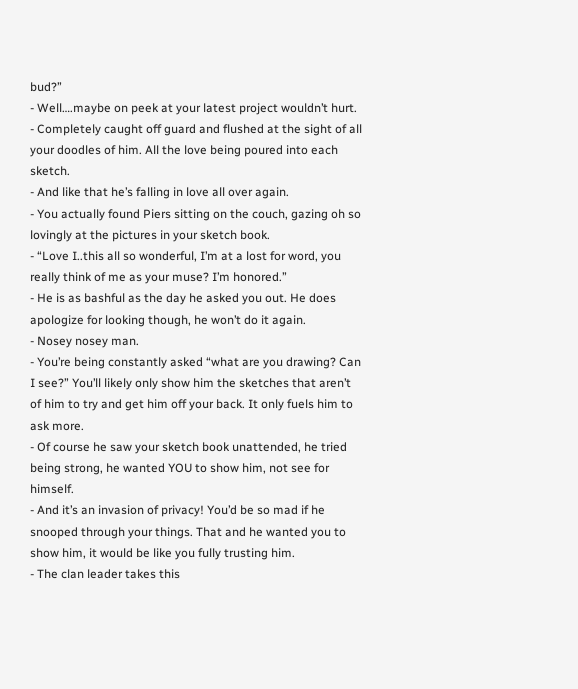bud?”
- Well….maybe on peek at your latest project wouldn’t hurt.
- Completely caught off guard and flushed at the sight of all your doodles of him. All the love being poured into each sketch.
- And like that he’s falling in love all over again.
- You actually found Piers sitting on the couch, gazing oh so lovingly at the pictures in your sketch book.
- “Love I..this all so wonderful, I’m at a lost for word, you really think of me as your muse? I’m honored.”
- He is as bashful as the day he asked you out. He does apologize for looking though, he won’t do it again.
- Nosey nosey man.
- You’re being constantly asked “what are you drawing? Can I see?” You’ll likely only show him the sketches that aren’t of him to try and get him off your back. It only fuels him to ask more.
- Of course he saw your sketch book unattended, he tried being strong, he wanted YOU to show him, not see for himself.
- And it’s an invasion of privacy! You’d be so mad if he snooped through your things. That and he wanted you to show him, it would be like you fully trusting him.
- The clan leader takes this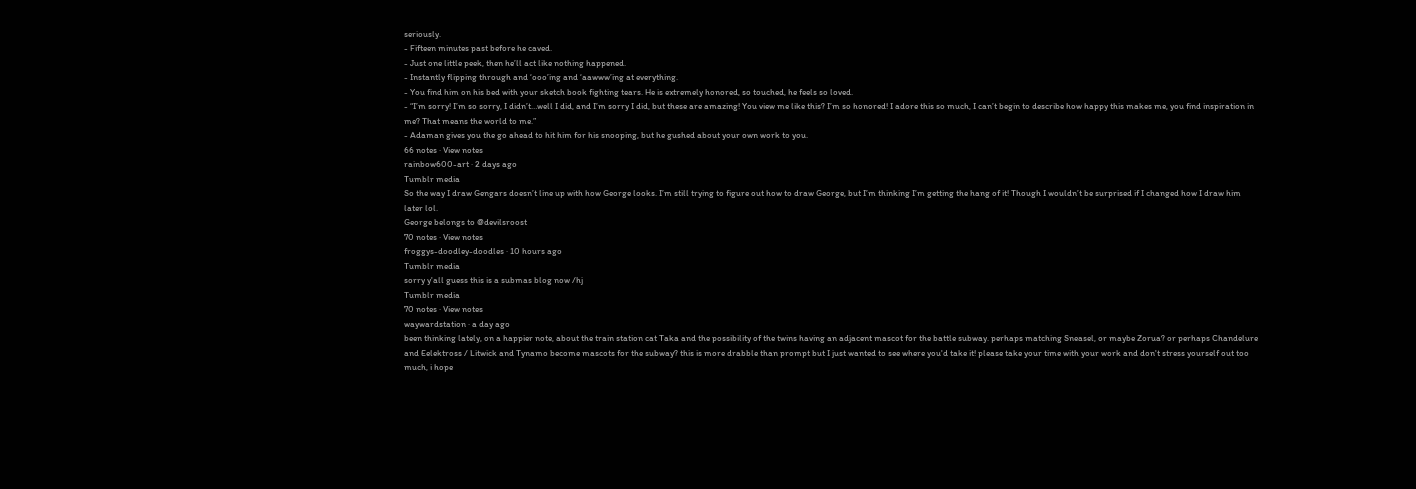seriously.
- Fifteen minutes past before he caved.
- Just one little peek, then he’ll act like nothing happened.
- Instantly flipping through and ‘ooo’ing and ‘aawww’ing at everything.
- You find him on his bed with your sketch book fighting tears. He is extremely honored, so touched, he feels so loved.
- “I’m sorry! I’m so sorry, I didn’t…well I did, and I’m sorry I did, but these are amazing! You view me like this? I’m so honored! I adore this so much, I can’t begin to describe how happy this makes me, you find inspiration in me? That means the world to me.”
- Adaman gives you the go ahead to hit him for his snooping, but he gushed about your own work to you.
66 notes · View notes
rainbow600-art · 2 days ago
Tumblr media
So the way I draw Gengars doesn’t line up with how George looks. I’m still trying to figure out how to draw George, but I’m thinking I’m getting the hang of it! Though I wouldn’t be surprised if I changed how I draw him later lol.
George belongs to @devilsroost
70 notes · View notes
froggys-doodley-doodles · 10 hours ago
Tumblr media
sorry y'all guess this is a submas blog now /hj
Tumblr media
70 notes · View notes
waywardstation · a day ago
been thinking lately, on a happier note, about the train station cat Taka and the possibility of the twins having an adjacent mascot for the battle subway. perhaps matching Sneasel, or maybe Zorua? or perhaps Chandelure and Eelektross / Litwick and Tynamo become mascots for the subway? this is more drabble than prompt but I just wanted to see where you'd take it! please take your time with your work and don't stress yourself out too much, i hope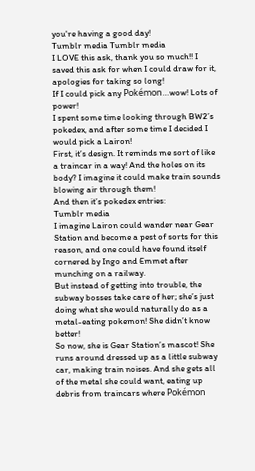you're having a good day!
Tumblr media Tumblr media
I LOVE this ask, thank you so much!! I saved this ask for when I could draw for it, apologies for taking so long!
If I could pick any Pokémon…wow! Lots of power!
I spent some time looking through BW2’s pokedex, and after some time I decided I would pick a Lairon!
First, it’s design. It reminds me sort of like a traincar in a way! And the holes on its body? I imagine it could make train sounds blowing air through them!
And then it’s pokedex entries:
Tumblr media
I imagine Lairon could wander near Gear Station and become a pest of sorts for this reason, and one could have found itself cornered by Ingo and Emmet after munching on a railway.
But instead of getting into trouble, the subway bosses take care of her; she’s just doing what she would naturally do as a metal-eating pokemon! She didn’t know better!
So now, she is Gear Station’s mascot! She runs around dressed up as a little subway car, making train noises. And she gets all of the metal she could want, eating up debris from traincars where Pokémon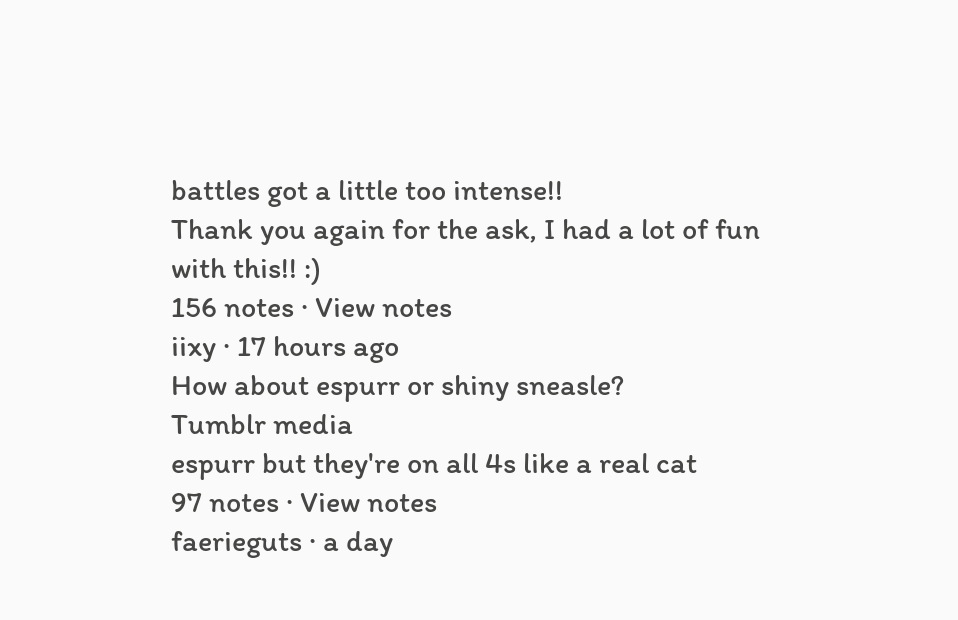battles got a little too intense!!
Thank you again for the ask, I had a lot of fun with this!! :)
156 notes · View notes
iixy · 17 hours ago
How about espurr or shiny sneasle?
Tumblr media
espurr but they're on all 4s like a real cat
97 notes · View notes
faerieguts · a day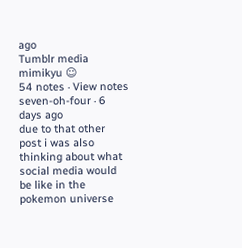ago
Tumblr media
mimikyu ☺
54 notes · View notes
seven-oh-four · 6 days ago
due to that other post i was also thinking about what social media would be like in the pokemon universe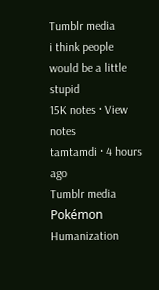Tumblr media
i think people would be a little stupid
15K notes · View notes
tamtamdi · 4 hours ago
Tumblr media
Pokémon Humanization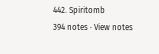442. Spiritomb
394 notes · View notes